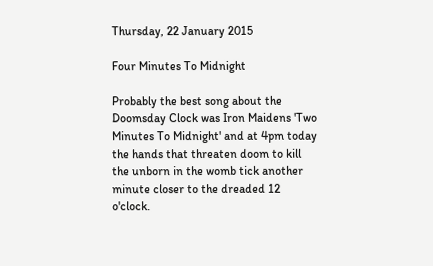Thursday, 22 January 2015

Four Minutes To Midnight

Probably the best song about the Doomsday Clock was Iron Maidens 'Two Minutes To Midnight' and at 4pm today the hands that threaten doom to kill the unborn in the womb tick another minute closer to the dreaded 12 o'clock.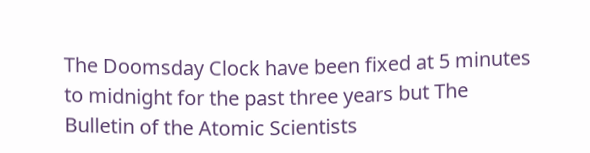The Doomsday Clock have been fixed at 5 minutes to midnight for the past three years but The Bulletin of the Atomic Scientists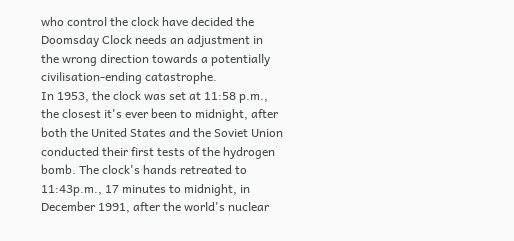who control the clock have decided the Doomsday Clock needs an adjustment in the wrong direction towards a potentially civilisation-ending catastrophe.
In 1953, the clock was set at 11:58 p.m., the closest it's ever been to midnight, after both the United States and the Soviet Union conducted their first tests of the hydrogen bomb. The clock's hands retreated to 11:43p.m., 17 minutes to midnight, in December 1991, after the world's nuclear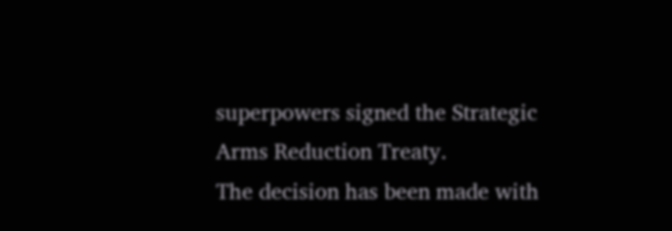superpowers signed the Strategic Arms Reduction Treaty.
The decision has been made with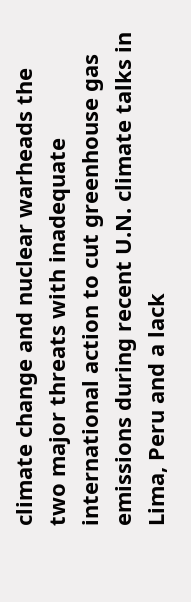climate change and nuclear warheads the two major threats with inadequate international action to cut greenhouse gas emissions during recent U.N. climate talks in Lima, Peru and a lack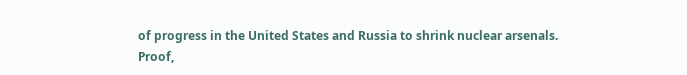of progress in the United States and Russia to shrink nuclear arsenals.
Proof,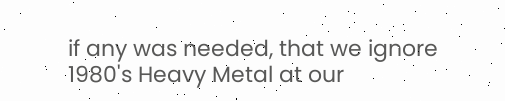if any was needed, that we ignore 1980's Heavy Metal at our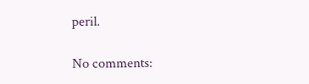peril.

No comments: